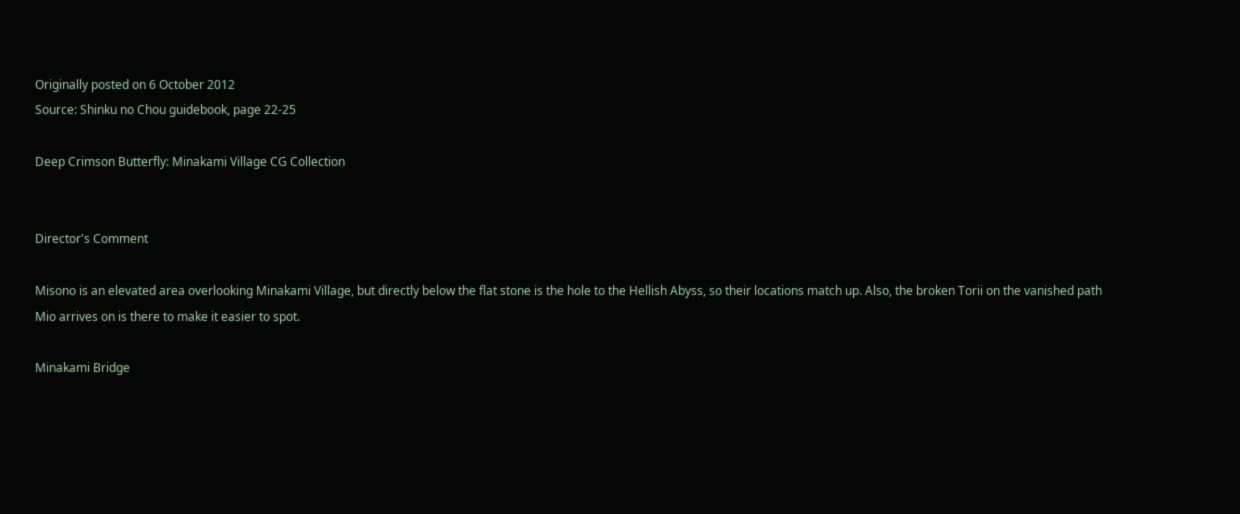Originally posted on 6 October 2012
Source: Shinku no Chou guidebook, page 22-25

Deep Crimson Butterfly: Minakami Village CG Collection


Director's Comment

Misono is an elevated area overlooking Minakami Village, but directly below the flat stone is the hole to the Hellish Abyss, so their locations match up. Also, the broken Torii on the vanished path Mio arrives on is there to make it easier to spot.

Minakami Bridge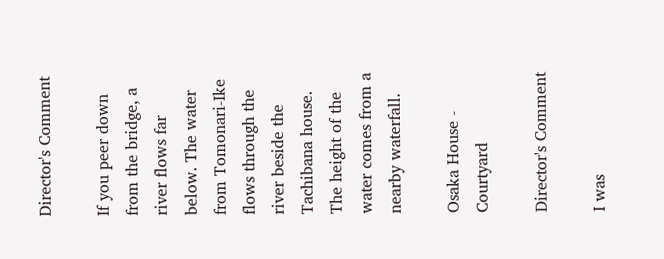Director's Comment

If you peer down from the bridge, a river flows far below. The water from Tomonari-Ike flows through the river beside the Tachibana house. The height of the water comes from a nearby waterfall.

Osaka House - Courtyard

Director's Comment

I was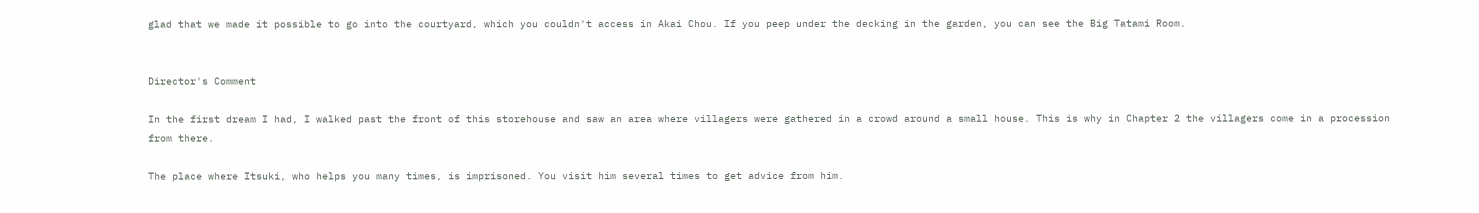glad that we made it possible to go into the courtyard, which you couldn't access in Akai Chou. If you peep under the decking in the garden, you can see the Big Tatami Room.


Director's Comment

In the first dream I had, I walked past the front of this storehouse and saw an area where villagers were gathered in a crowd around a small house. This is why in Chapter 2 the villagers come in a procession from there.

The place where Itsuki, who helps you many times, is imprisoned. You visit him several times to get advice from him.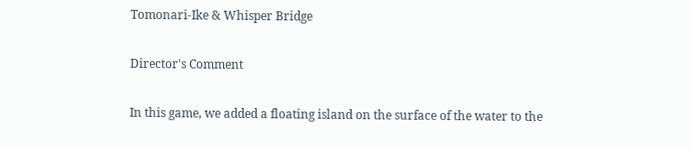Tomonari-Ike & Whisper Bridge

Director's Comment

In this game, we added a floating island on the surface of the water to the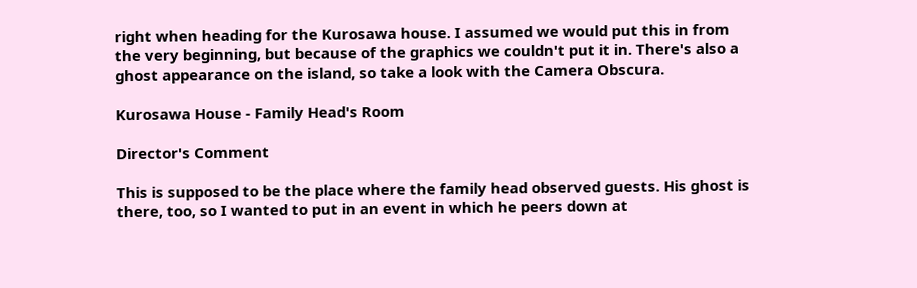right when heading for the Kurosawa house. I assumed we would put this in from the very beginning, but because of the graphics we couldn't put it in. There's also a ghost appearance on the island, so take a look with the Camera Obscura.

Kurosawa House - Family Head's Room

Director's Comment

This is supposed to be the place where the family head observed guests. His ghost is there, too, so I wanted to put in an event in which he peers down at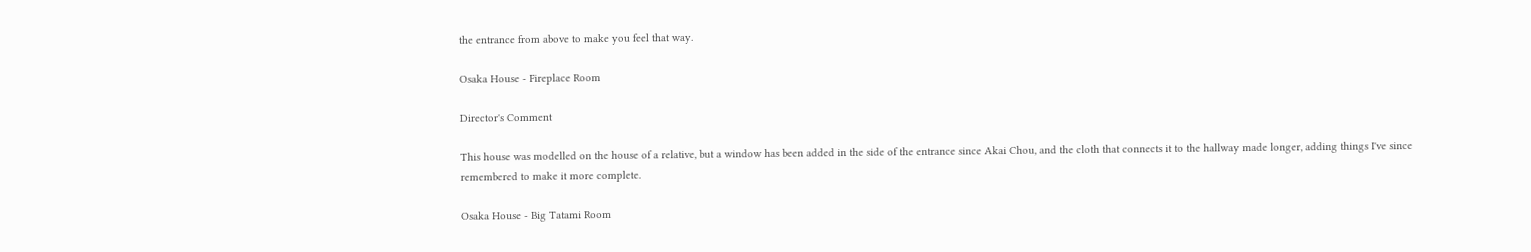the entrance from above to make you feel that way.

Osaka House - Fireplace Room

Director's Comment

This house was modelled on the house of a relative, but a window has been added in the side of the entrance since Akai Chou, and the cloth that connects it to the hallway made longer, adding things I've since remembered to make it more complete.

Osaka House - Big Tatami Room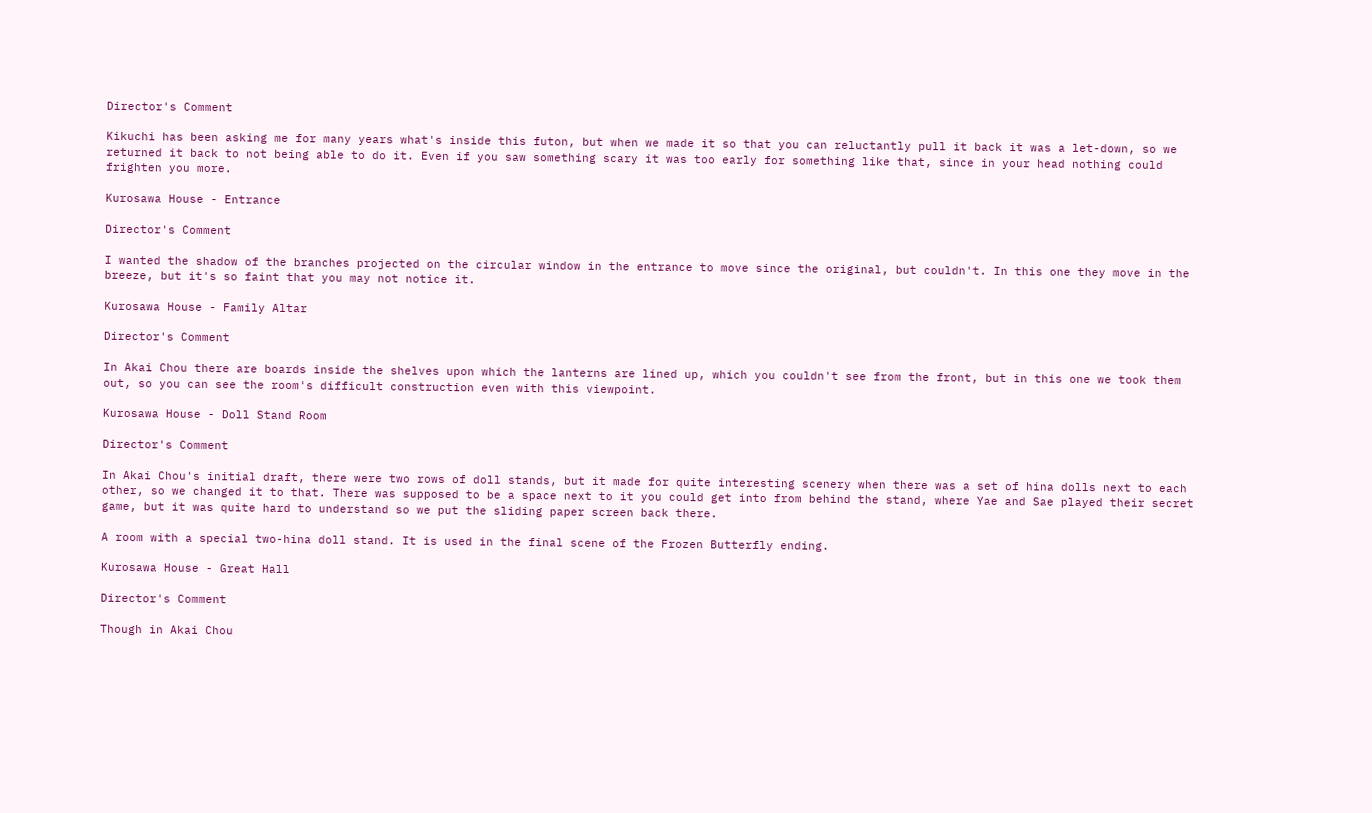Director's Comment

Kikuchi has been asking me for many years what's inside this futon, but when we made it so that you can reluctantly pull it back it was a let-down, so we returned it back to not being able to do it. Even if you saw something scary it was too early for something like that, since in your head nothing could frighten you more.

Kurosawa House - Entrance

Director's Comment

I wanted the shadow of the branches projected on the circular window in the entrance to move since the original, but couldn't. In this one they move in the breeze, but it's so faint that you may not notice it.

Kurosawa House - Family Altar

Director's Comment

In Akai Chou there are boards inside the shelves upon which the lanterns are lined up, which you couldn't see from the front, but in this one we took them out, so you can see the room's difficult construction even with this viewpoint.

Kurosawa House - Doll Stand Room

Director's Comment

In Akai Chou's initial draft, there were two rows of doll stands, but it made for quite interesting scenery when there was a set of hina dolls next to each other, so we changed it to that. There was supposed to be a space next to it you could get into from behind the stand, where Yae and Sae played their secret game, but it was quite hard to understand so we put the sliding paper screen back there.

A room with a special two-hina doll stand. It is used in the final scene of the Frozen Butterfly ending.

Kurosawa House - Great Hall

Director's Comment

Though in Akai Chou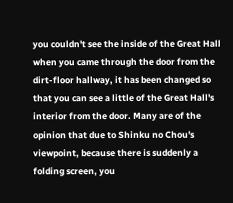you couldn't see the inside of the Great Hall when you came through the door from the dirt-floor hallway, it has been changed so that you can see a little of the Great Hall's interior from the door. Many are of the opinion that due to Shinku no Chou's viewpoint, because there is suddenly a folding screen, you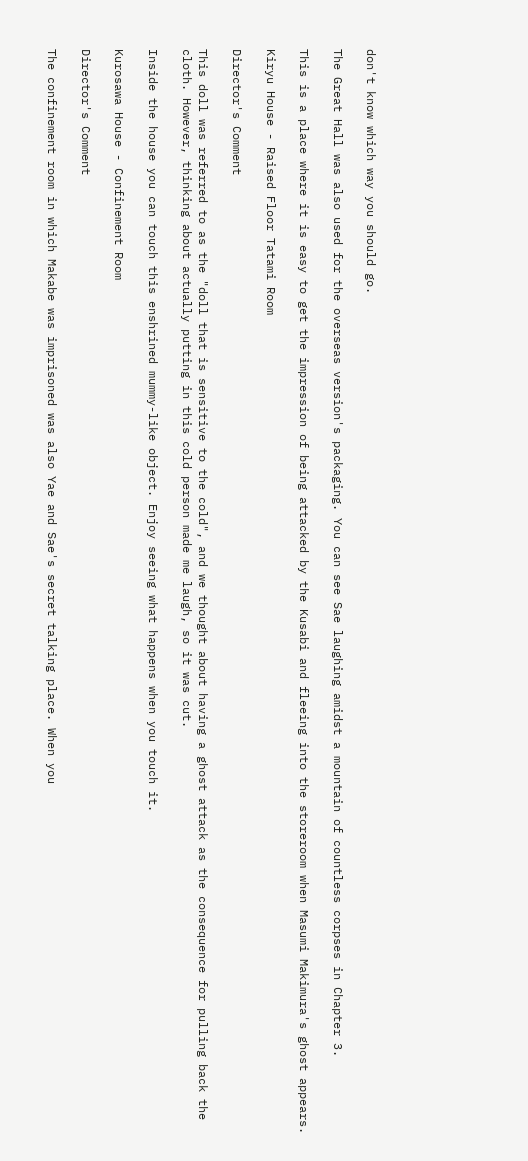don't know which way you should go.

The Great Hall was also used for the overseas version's packaging. You can see Sae laughing amidst a mountain of countless corpses in Chapter 3.

This is a place where it is easy to get the impression of being attacked by the Kusabi and fleeing into the storeroom when Masumi Makimura's ghost appears.

Kiryu House - Raised Floor Tatami Room

Director's Comment

This doll was referred to as the "doll that is sensitive to the cold", and we thought about having a ghost attack as the consequence for pulling back the cloth. However, thinking about actually putting in this cold person made me laugh, so it was cut.

Inside the house you can touch this enshrined mummy-like object. Enjoy seeing what happens when you touch it.

Kurosawa House - Confinement Room

Director's Comment

The confinement room in which Makabe was imprisoned was also Yae and Sae's secret talking place. When you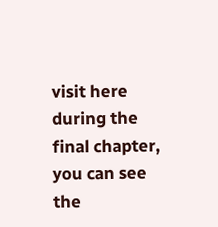visit here during the final chapter, you can see the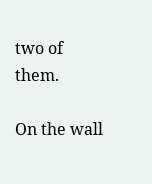two of them.

On the wall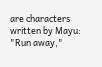are characters written by Mayu: "Run away,"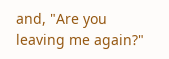and, "Are you leaving me again?"